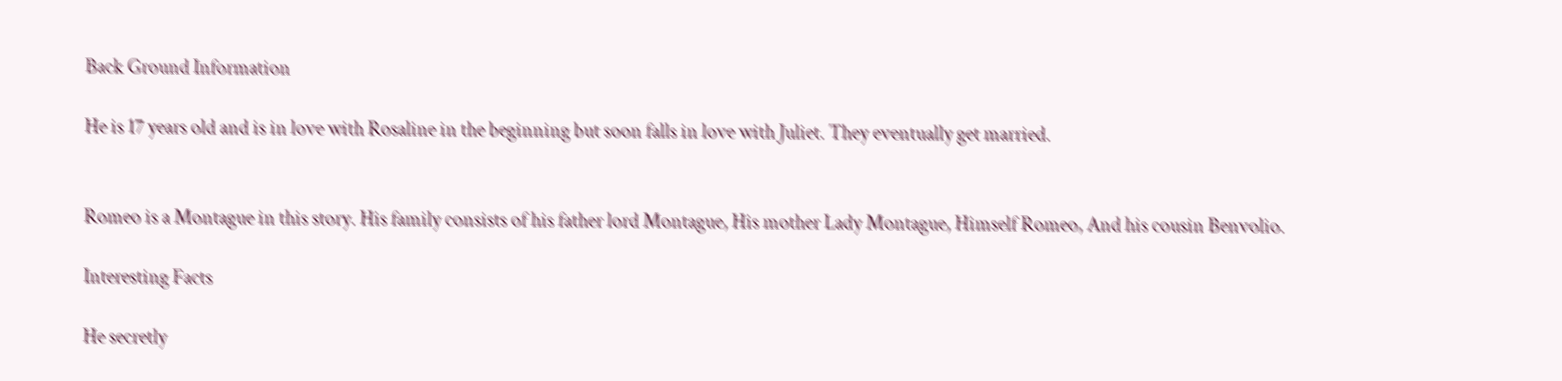Back Ground Information

He is 17 years old and is in love with Rosaline in the beginning but soon falls in love with Juliet. They eventually get married.


Romeo is a Montague in this story. His family consists of his father lord Montague, His mother Lady Montague, Himself Romeo, And his cousin Benvolio.

Interesting Facts

He secretly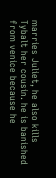marries Juliet, he also kills Tybalt her cousin. he is banished from venice because he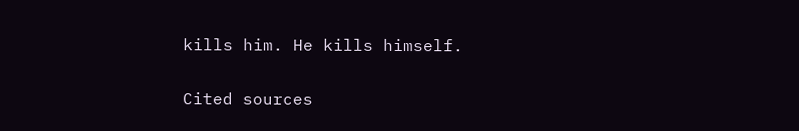kills him. He kills himself.

Cited sources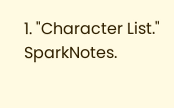1. "Character List." SparkNotes.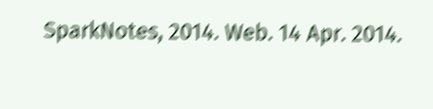SparkNotes, 2014. Web. 14 Apr. 2014.